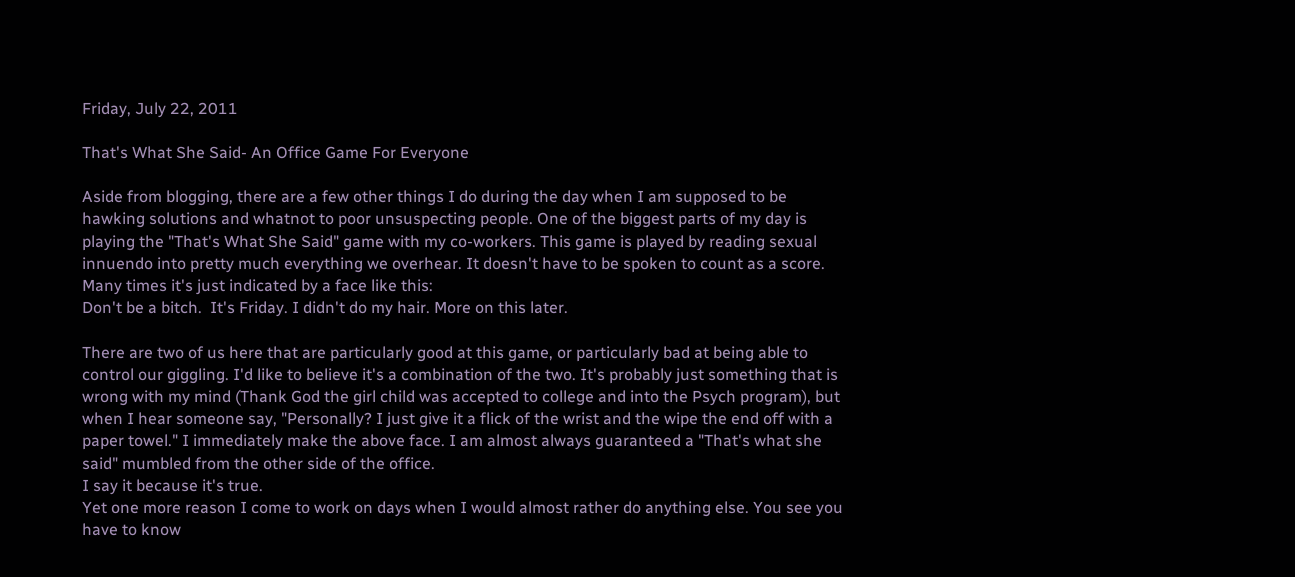Friday, July 22, 2011

That's What She Said- An Office Game For Everyone

Aside from blogging, there are a few other things I do during the day when I am supposed to be hawking solutions and whatnot to poor unsuspecting people. One of the biggest parts of my day is playing the "That's What She Said" game with my co-workers. This game is played by reading sexual innuendo into pretty much everything we overhear. It doesn't have to be spoken to count as a score. Many times it's just indicated by a face like this:
Don't be a bitch.  It's Friday. I didn't do my hair. More on this later.

There are two of us here that are particularly good at this game, or particularly bad at being able to control our giggling. I'd like to believe it's a combination of the two. It's probably just something that is wrong with my mind (Thank God the girl child was accepted to college and into the Psych program), but when I hear someone say, "Personally? I just give it a flick of the wrist and the wipe the end off with a paper towel." I immediately make the above face. I am almost always guaranteed a "That's what she said" mumbled from the other side of the office.
I say it because it's true.
Yet one more reason I come to work on days when I would almost rather do anything else. You see you have to know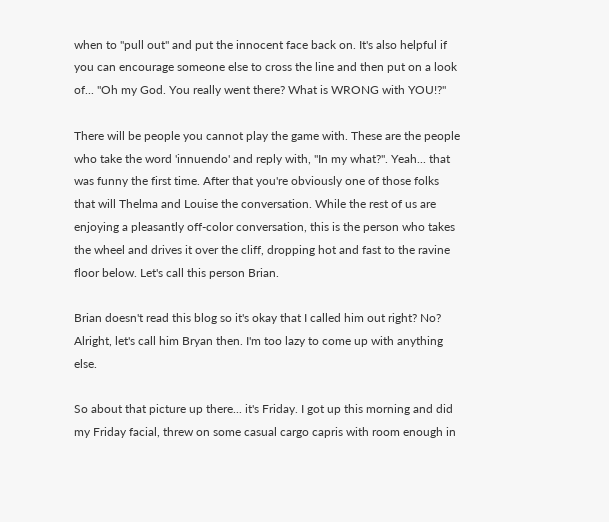when to "pull out" and put the innocent face back on. It's also helpful if you can encourage someone else to cross the line and then put on a look of... "Oh my God. You really went there? What is WRONG with YOU!?"

There will be people you cannot play the game with. These are the people who take the word 'innuendo' and reply with, "In my what?". Yeah... that was funny the first time. After that you're obviously one of those folks that will Thelma and Louise the conversation. While the rest of us are enjoying a pleasantly off-color conversation, this is the person who takes the wheel and drives it over the cliff, dropping hot and fast to the ravine floor below. Let's call this person Brian.

Brian doesn't read this blog so it's okay that I called him out right? No? Alright, let's call him Bryan then. I'm too lazy to come up with anything else.

So about that picture up there... it's Friday. I got up this morning and did my Friday facial, threw on some casual cargo capris with room enough in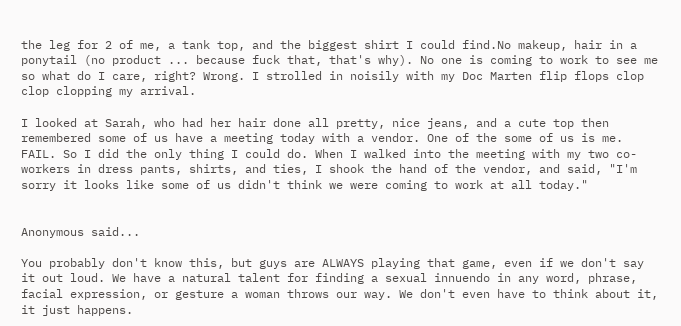the leg for 2 of me, a tank top, and the biggest shirt I could find.No makeup, hair in a ponytail (no product ... because fuck that, that's why). No one is coming to work to see me so what do I care, right? Wrong. I strolled in noisily with my Doc Marten flip flops clop clop clopping my arrival.

I looked at Sarah, who had her hair done all pretty, nice jeans, and a cute top then remembered some of us have a meeting today with a vendor. One of the some of us is me. FAIL. So I did the only thing I could do. When I walked into the meeting with my two co-workers in dress pants, shirts, and ties, I shook the hand of the vendor, and said, "I'm sorry it looks like some of us didn't think we were coming to work at all today."


Anonymous said...

You probably don't know this, but guys are ALWAYS playing that game, even if we don't say it out loud. We have a natural talent for finding a sexual innuendo in any word, phrase, facial expression, or gesture a woman throws our way. We don't even have to think about it, it just happens.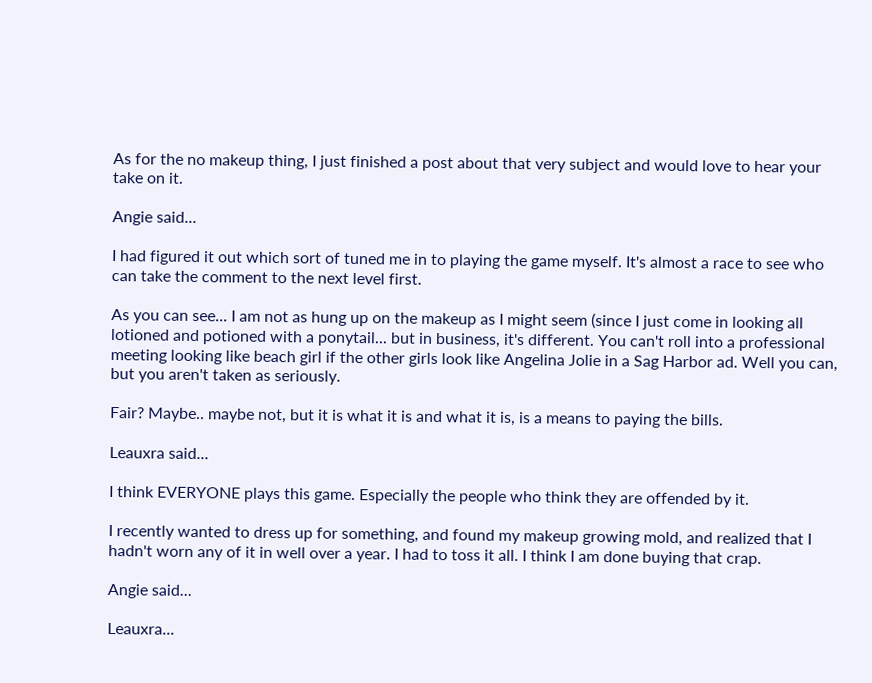As for the no makeup thing, I just finished a post about that very subject and would love to hear your take on it.

Angie said...

I had figured it out which sort of tuned me in to playing the game myself. It's almost a race to see who can take the comment to the next level first.

As you can see... I am not as hung up on the makeup as I might seem (since I just come in looking all lotioned and potioned with a ponytail... but in business, it's different. You can't roll into a professional meeting looking like beach girl if the other girls look like Angelina Jolie in a Sag Harbor ad. Well you can, but you aren't taken as seriously.

Fair? Maybe.. maybe not, but it is what it is and what it is, is a means to paying the bills.

Leauxra said...

I think EVERYONE plays this game. Especially the people who think they are offended by it.

I recently wanted to dress up for something, and found my makeup growing mold, and realized that I hadn't worn any of it in well over a year. I had to toss it all. I think I am done buying that crap.

Angie said...

Leauxra...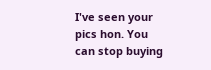I've seen your pics hon. You can stop buying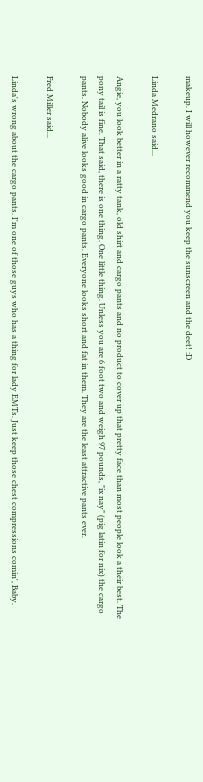makeup. I will however recommend you keep the sunscreen and the deet! :D

Linda Medrano said...

Angie, you look better in a ratty tank, old shirt and cargo pants and no product to cover up that pretty face than most people look a their best. The pony tail is fine. That said, there is one thing. One little thing. Unless you are 6 foot two and weigh 97 pounds, "ix nay" (pig latin for nix) the cargo pants. Nobody alive looks good in cargo pants. Everyone looks short and fat in them. They are the least attractive pants ever.

Fred Miller said...

Linda's wrong about the cargo pants. I'm one of those guys who has a thing for lady EMTs. Just keep those chest compressions comin', Baby.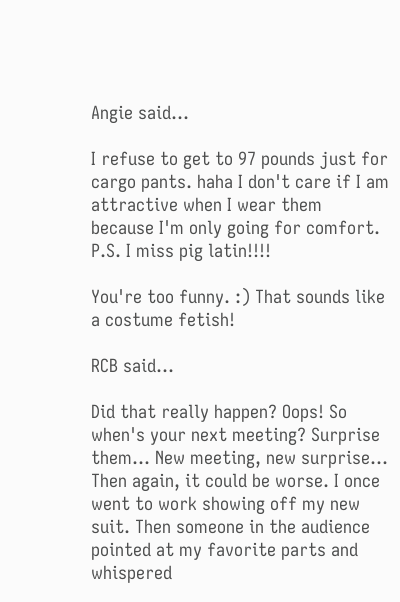Angie said...

I refuse to get to 97 pounds just for cargo pants. haha I don't care if I am attractive when I wear them because I'm only going for comfort.
P.S. I miss pig latin!!!!

You're too funny. :) That sounds like a costume fetish!

RCB said...

Did that really happen? Oops! So when's your next meeting? Surprise them... New meeting, new surprise... Then again, it could be worse. I once went to work showing off my new suit. Then someone in the audience pointed at my favorite parts and whispered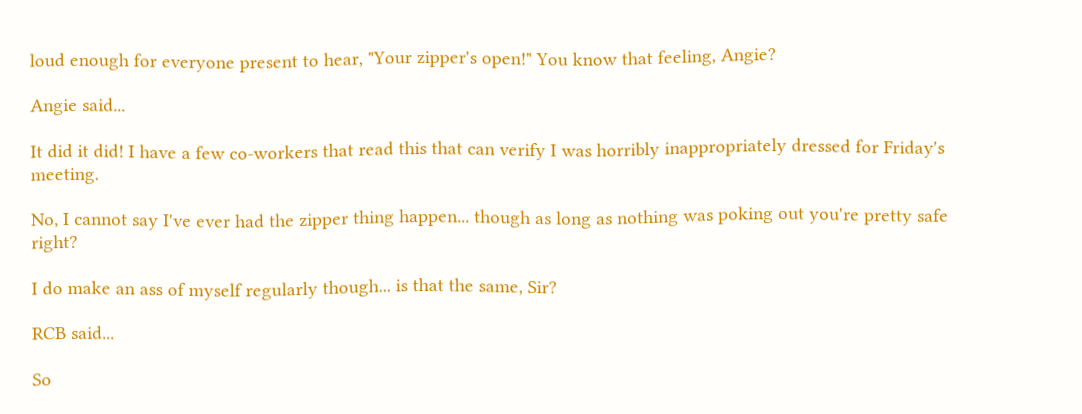loud enough for everyone present to hear, "Your zipper's open!" You know that feeling, Angie?

Angie said...

It did it did! I have a few co-workers that read this that can verify I was horribly inappropriately dressed for Friday's meeting.

No, I cannot say I've ever had the zipper thing happen... though as long as nothing was poking out you're pretty safe right?

I do make an ass of myself regularly though... is that the same, Sir?

RCB said...

So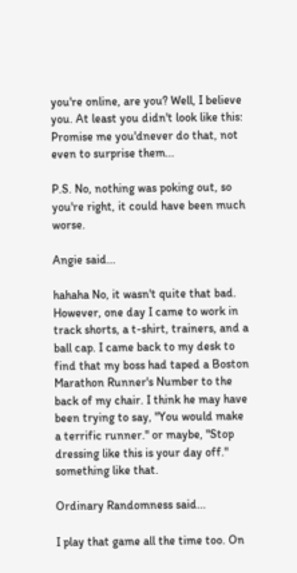you're online, are you? Well, I believe you. At least you didn't look like this:
Promise me you'dnever do that, not even to surprise them...

P.S. No, nothing was poking out, so you're right, it could have been much worse.

Angie said...

hahaha No, it wasn't quite that bad. However, one day I came to work in track shorts, a t-shirt, trainers, and a ball cap. I came back to my desk to find that my boss had taped a Boston Marathon Runner's Number to the back of my chair. I think he may have been trying to say, "You would make a terrific runner." or maybe, "Stop dressing like this is your day off." something like that.

Ordinary Randomness said...

I play that game all the time too. On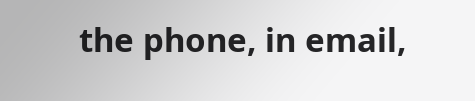the phone, in email,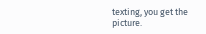texting, you get the picture.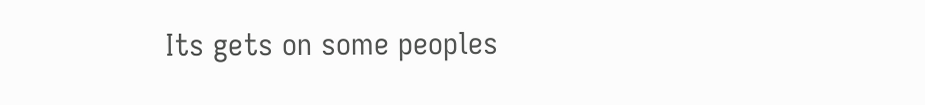Its gets on some peoples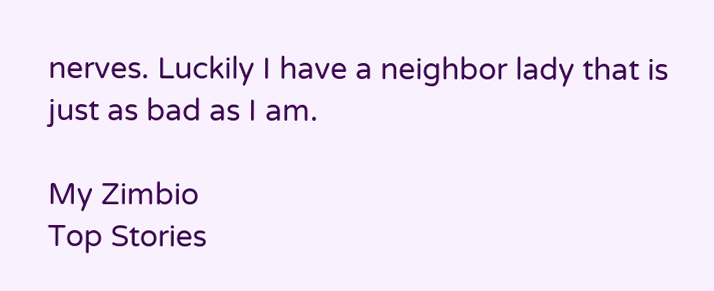nerves. Luckily I have a neighbor lady that is just as bad as I am.

My Zimbio
Top Stories